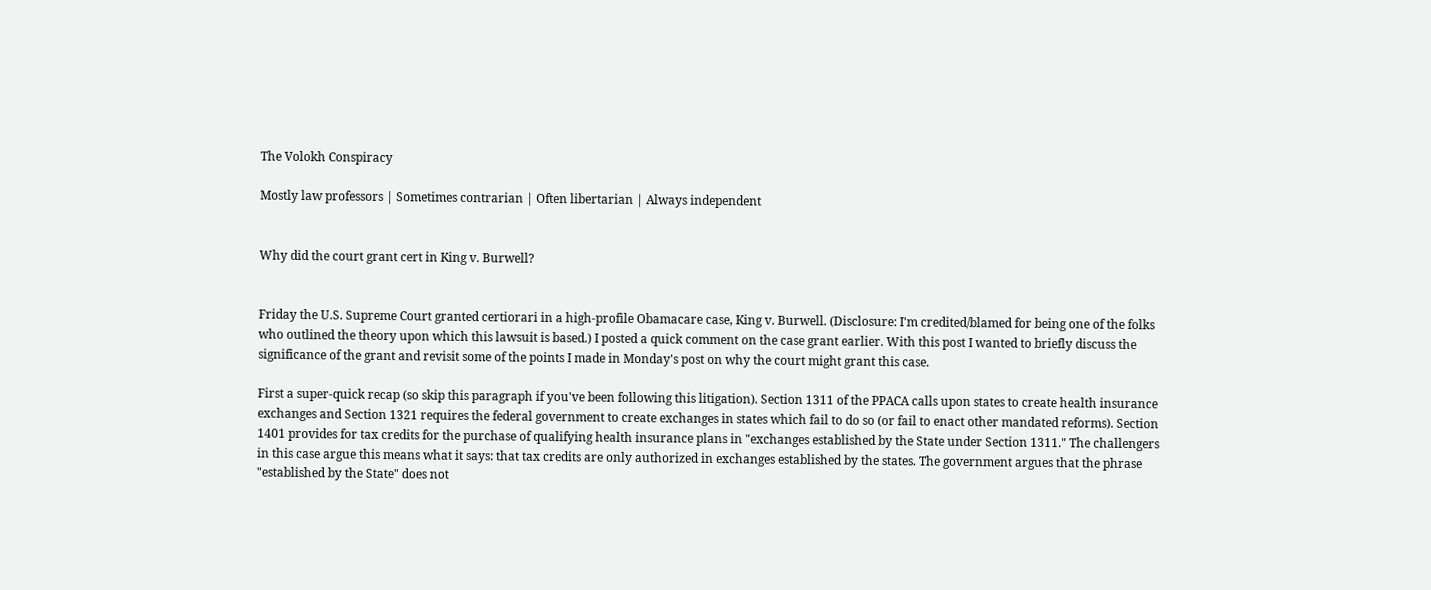The Volokh Conspiracy

Mostly law professors | Sometimes contrarian | Often libertarian | Always independent


Why did the court grant cert in King v. Burwell?


Friday the U.S. Supreme Court granted certiorari in a high-profile Obamacare case, King v. Burwell. (Disclosure: I'm credited/blamed for being one of the folks who outlined the theory upon which this lawsuit is based.) I posted a quick comment on the case grant earlier. With this post I wanted to briefly discuss the significance of the grant and revisit some of the points I made in Monday's post on why the court might grant this case.

First a super-quick recap (so skip this paragraph if you've been following this litigation). Section 1311 of the PPACA calls upon states to create health insurance exchanges and Section 1321 requires the federal government to create exchanges in states which fail to do so (or fail to enact other mandated reforms). Section 1401 provides for tax credits for the purchase of qualifying health insurance plans in "exchanges established by the State under Section 1311." The challengers in this case argue this means what it says: that tax credits are only authorized in exchanges established by the states. The government argues that the phrase "established by the State" does not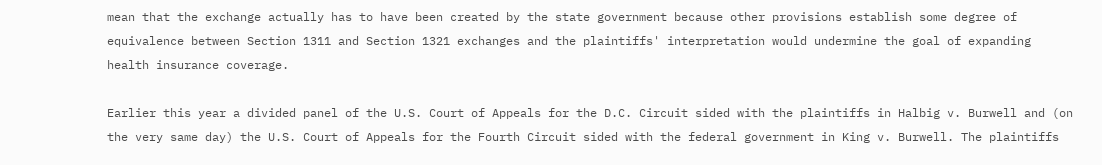mean that the exchange actually has to have been created by the state government because other provisions establish some degree of equivalence between Section 1311 and Section 1321 exchanges and the plaintiffs' interpretation would undermine the goal of expanding health insurance coverage.

Earlier this year a divided panel of the U.S. Court of Appeals for the D.C. Circuit sided with the plaintiffs in Halbig v. Burwell and (on the very same day) the U.S. Court of Appeals for the Fourth Circuit sided with the federal government in King v. Burwell. The plaintiffs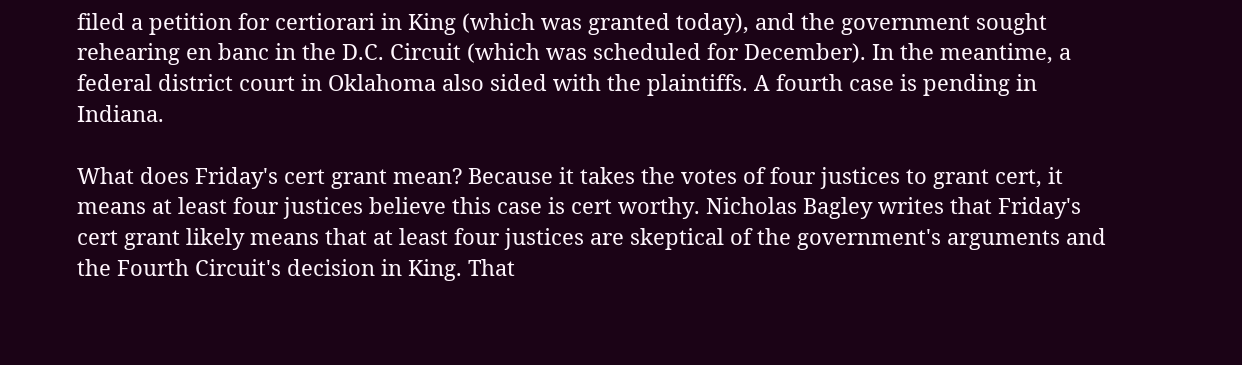filed a petition for certiorari in King (which was granted today), and the government sought rehearing en banc in the D.C. Circuit (which was scheduled for December). In the meantime, a federal district court in Oklahoma also sided with the plaintiffs. A fourth case is pending in Indiana.

What does Friday's cert grant mean? Because it takes the votes of four justices to grant cert, it means at least four justices believe this case is cert worthy. Nicholas Bagley writes that Friday's cert grant likely means that at least four justices are skeptical of the government's arguments and the Fourth Circuit's decision in King. That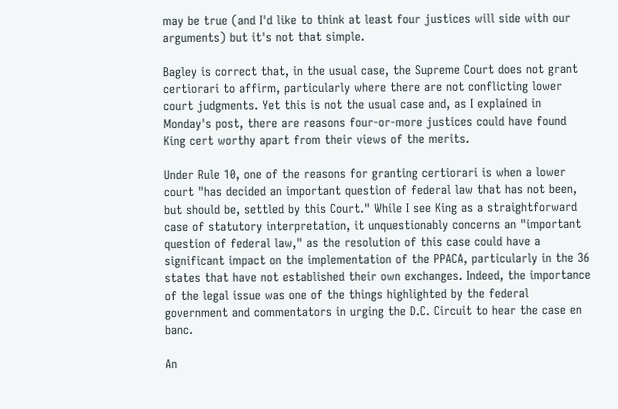may be true (and I'd like to think at least four justices will side with our arguments) but it's not that simple.

Bagley is correct that, in the usual case, the Supreme Court does not grant certiorari to affirm, particularly where there are not conflicting lower court judgments. Yet this is not the usual case and, as I explained in Monday's post, there are reasons four-or-more justices could have found King cert worthy apart from their views of the merits.

Under Rule 10, one of the reasons for granting certiorari is when a lower court "has decided an important question of federal law that has not been, but should be, settled by this Court." While I see King as a straightforward case of statutory interpretation, it unquestionably concerns an "important question of federal law," as the resolution of this case could have a significant impact on the implementation of the PPACA, particularly in the 36 states that have not established their own exchanges. Indeed, the importance of the legal issue was one of the things highlighted by the federal government and commentators in urging the D.C. Circuit to hear the case en banc.

An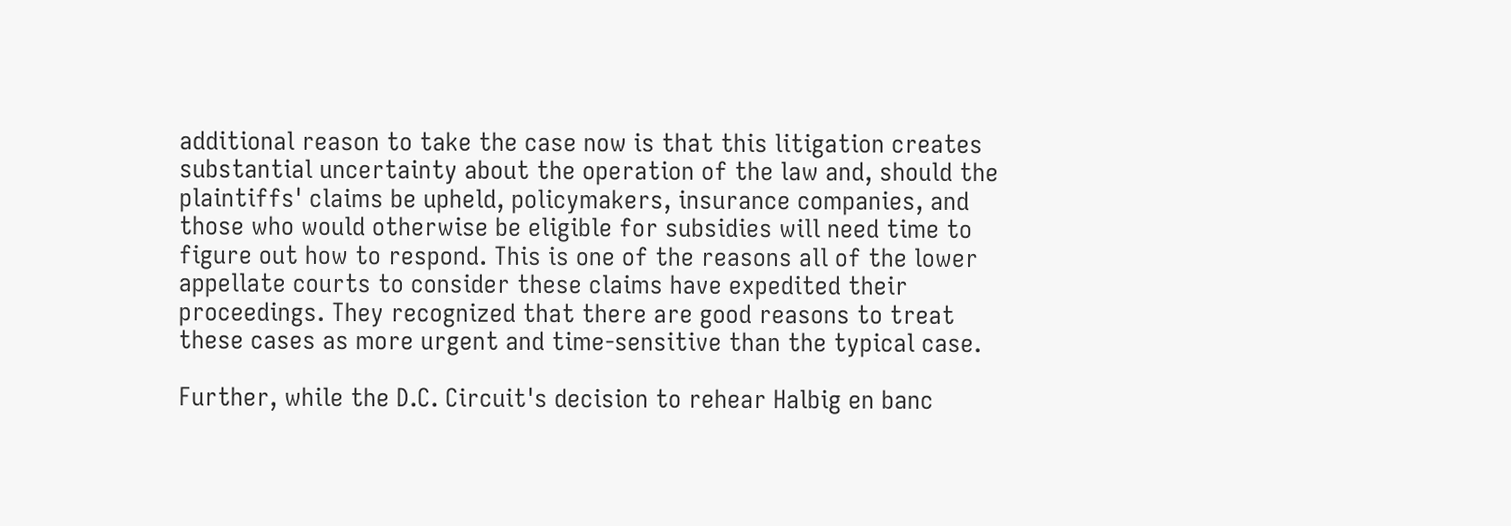additional reason to take the case now is that this litigation creates substantial uncertainty about the operation of the law and, should the plaintiffs' claims be upheld, policymakers, insurance companies, and those who would otherwise be eligible for subsidies will need time to figure out how to respond. This is one of the reasons all of the lower appellate courts to consider these claims have expedited their proceedings. They recognized that there are good reasons to treat these cases as more urgent and time-sensitive than the typical case.

Further, while the D.C. Circuit's decision to rehear Halbig en banc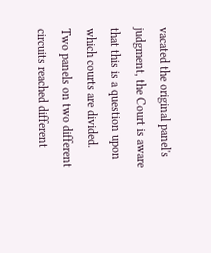vacated the original panel's judgment, the Court is aware that this is a question upon which courts are divided. Two panels on two different circuits reached different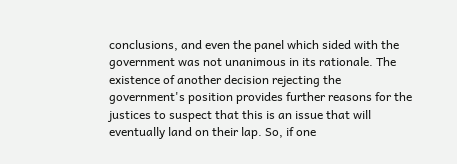conclusions, and even the panel which sided with the government was not unanimous in its rationale. The existence of another decision rejecting the government's position provides further reasons for the justices to suspect that this is an issue that will eventually land on their lap. So, if one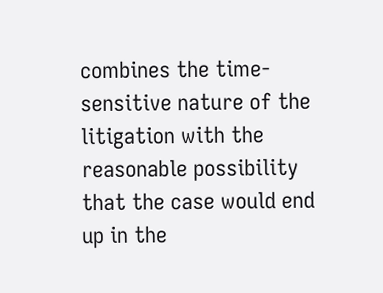combines the time-sensitive nature of the litigation with the reasonable possibility that the case would end up in the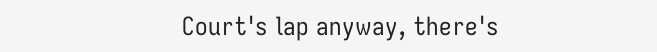Court's lap anyway, there's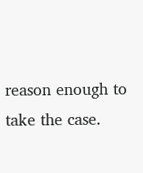reason enough to take the case.